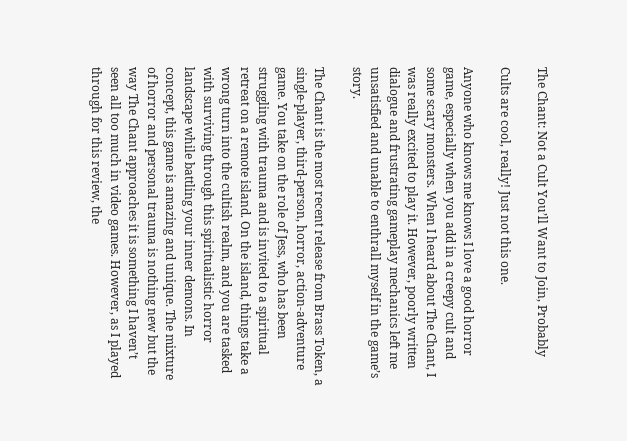The Chant: Not a Cult You’ll Want to Join, Probably

Cults are cool, really! Just not this one.

Anyone who knows me knows I love a good horror game, especially when you add in a creepy cult and some scary monsters. When I heard about The Chant, I was really excited to play it. However, poorly written dialogue and frustrating gameplay mechanics left me unsatisfied and unable to enthrall myself in the game’s story.

The Chant is the most recent release from Brass Token, a single-player, third-person, horror, action-adventure game. You take on the role of Jess, who has been struggling with trauma and is invited to a spiritual retreat on a remote island. On the island, things take a wrong turn into the cultish realm, and you are tasked with surviving through this spiritualistic horror landscape while battling your inner demons. In concept, this game is amazing and unique. The mixture of horror and personal trauma is nothing new but the way The Chant approaches it is something I haven’t seen all too much in video games. However, as I played through for this review, the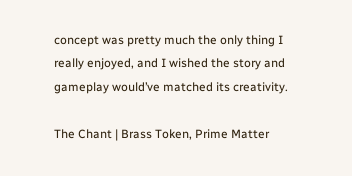concept was pretty much the only thing I really enjoyed, and I wished the story and gameplay would’ve matched its creativity.

The Chant | Brass Token, Prime Matter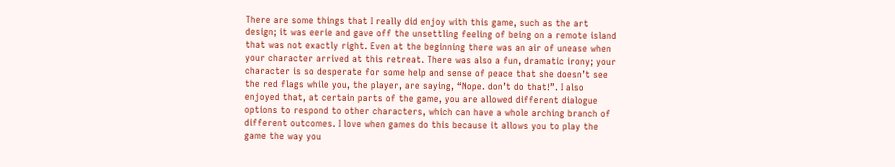There are some things that I really did enjoy with this game, such as the art design; it was eerie and gave off the unsettling feeling of being on a remote island that was not exactly right. Even at the beginning there was an air of unease when your character arrived at this retreat. There was also a fun, dramatic irony; your character is so desperate for some help and sense of peace that she doesn’t see the red flags while you, the player, are saying, “Nope. don’t do that!”. I also enjoyed that, at certain parts of the game, you are allowed different dialogue options to respond to other characters, which can have a whole arching branch of different outcomes. I love when games do this because it allows you to play the game the way you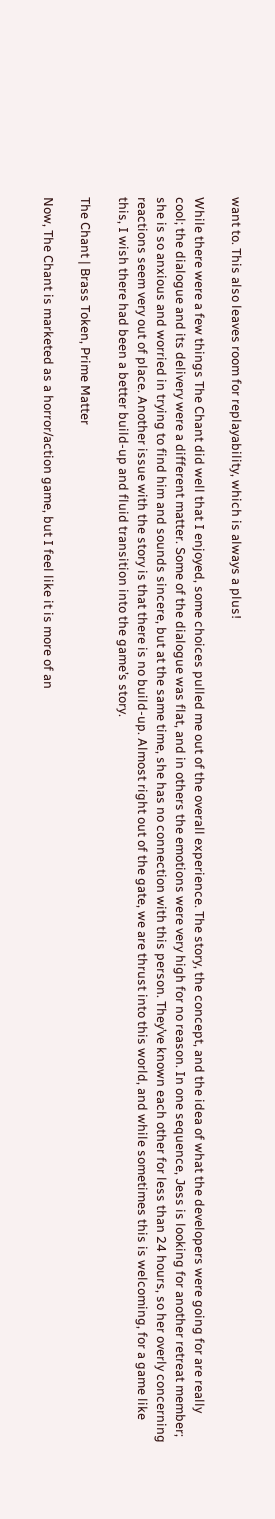want to. This also leaves room for replayability, which is always a plus!

While there were a few things The Chant did well that I enjoyed, some choices pulled me out of the overall experience. The story, the concept, and the idea of what the developers were going for are really cool; the dialogue and its delivery were a different matter. Some of the dialogue was flat, and in others the emotions were very high for no reason. In one sequence, Jess is looking for another retreat member; she is so anxious and worried in trying to find him and sounds sincere, but at the same time, she has no connection with this person. They’ve known each other for less than 24 hours, so her overly concerning reactions seem very out of place. Another issue with the story is that there is no build-up. Almost right out of the gate, we are thrust into this world, and while sometimes this is welcoming, for a game like this, I wish there had been a better build-up and fluid transition into the game’s story.

The Chant | Brass Token, Prime Matter

Now, The Chant is marketed as a horror/action game, but I feel like it is more of an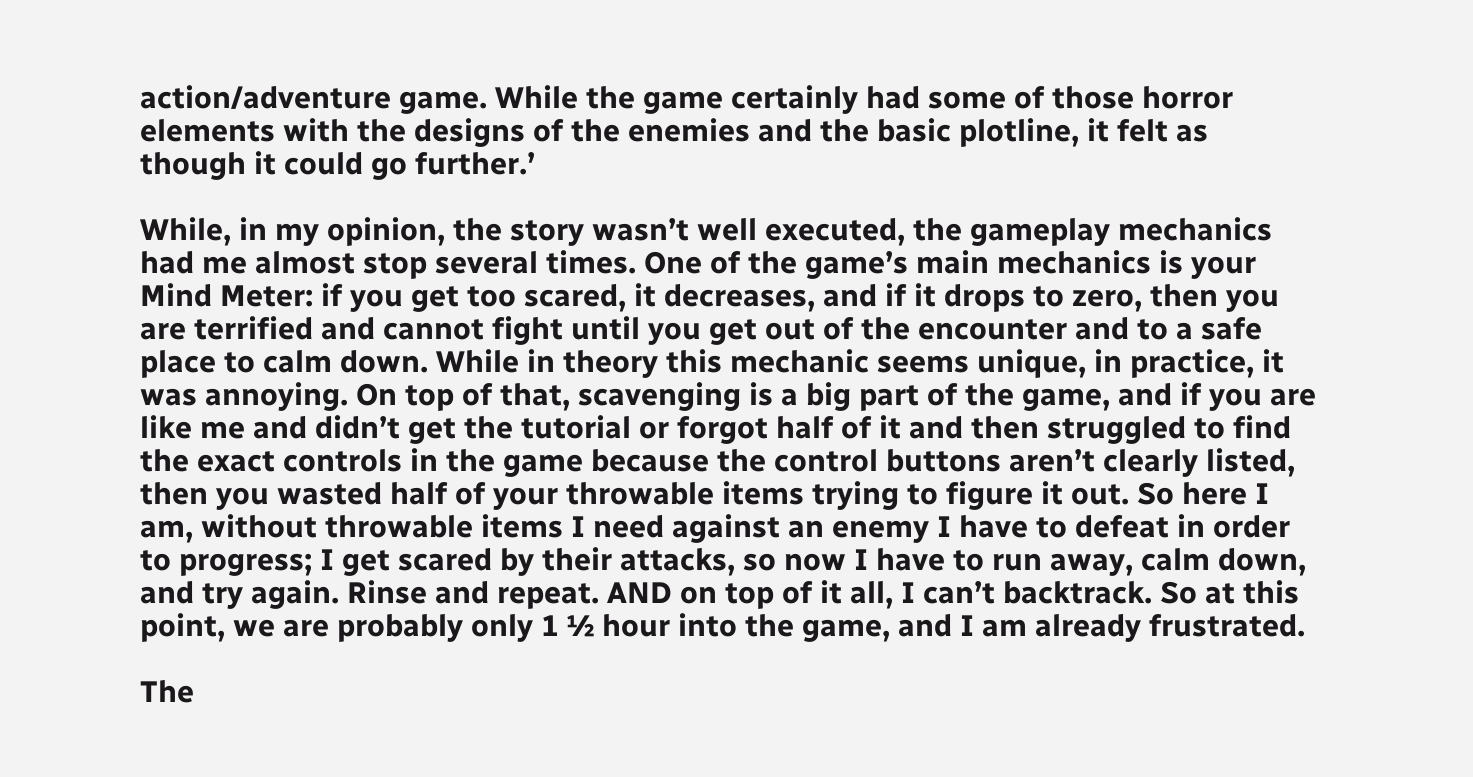action/adventure game. While the game certainly had some of those horror elements with the designs of the enemies and the basic plotline, it felt as though it could go further.’

While, in my opinion, the story wasn’t well executed, the gameplay mechanics had me almost stop several times. One of the game’s main mechanics is your Mind Meter: if you get too scared, it decreases, and if it drops to zero, then you are terrified and cannot fight until you get out of the encounter and to a safe place to calm down. While in theory this mechanic seems unique, in practice, it was annoying. On top of that, scavenging is a big part of the game, and if you are like me and didn’t get the tutorial or forgot half of it and then struggled to find the exact controls in the game because the control buttons aren’t clearly listed, then you wasted half of your throwable items trying to figure it out. So here I am, without throwable items I need against an enemy I have to defeat in order to progress; I get scared by their attacks, so now I have to run away, calm down, and try again. Rinse and repeat. AND on top of it all, I can’t backtrack. So at this point, we are probably only 1 ½ hour into the game, and I am already frustrated.

The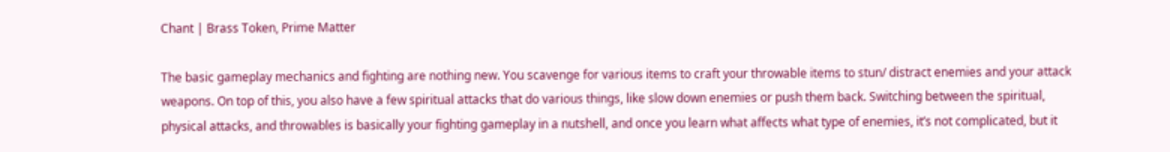Chant | Brass Token, Prime Matter

The basic gameplay mechanics and fighting are nothing new. You scavenge for various items to craft your throwable items to stun/ distract enemies and your attack weapons. On top of this, you also have a few spiritual attacks that do various things, like slow down enemies or push them back. Switching between the spiritual, physical attacks, and throwables is basically your fighting gameplay in a nutshell, and once you learn what affects what type of enemies, it’s not complicated, but it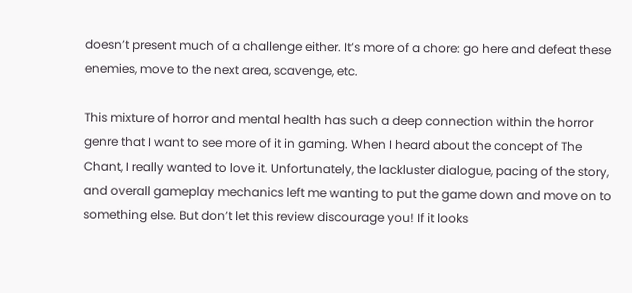doesn’t present much of a challenge either. It’s more of a chore: go here and defeat these enemies, move to the next area, scavenge, etc.

This mixture of horror and mental health has such a deep connection within the horror genre that I want to see more of it in gaming. When I heard about the concept of The Chant, I really wanted to love it. Unfortunately, the lackluster dialogue, pacing of the story, and overall gameplay mechanics left me wanting to put the game down and move on to something else. But don’t let this review discourage you! If it looks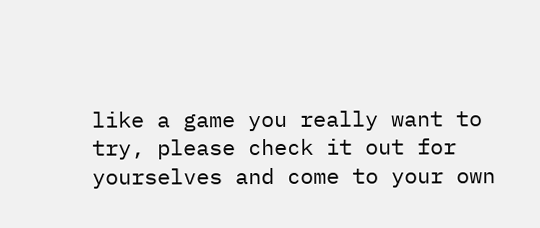like a game you really want to try, please check it out for yourselves and come to your own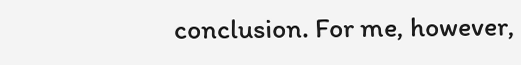conclusion. For me, however,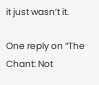it just wasn’t it.

One reply on “The Chant: Not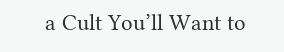a Cult You’ll Want to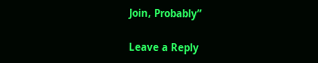Join, Probably”

Leave a Reply